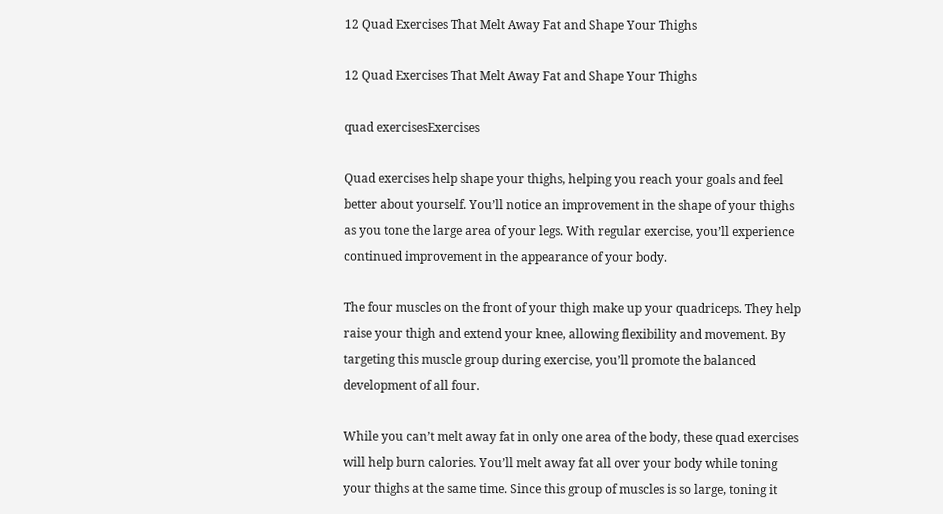12 Quad Exercises That Melt Away Fat and Shape Your Thighs

12 Quad Exercises That Melt Away Fat and Shape Your Thighs

quad exercisesExercises

Quad exercises help shape your thighs, helping you reach your goals and feel better about yourself. You’ll notice an improvement in the shape of your thighs as you tone the large area of your legs. With regular exercise, you’ll experience continued improvement in the appearance of your body.

The four muscles on the front of your thigh make up your quadriceps. They help raise your thigh and extend your knee, allowing flexibility and movement. By targeting this muscle group during exercise, you’ll promote the balanced development of all four.

While you can’t melt away fat in only one area of the body, these quad exercises will help burn calories. You’ll melt away fat all over your body while toning your thighs at the same time. Since this group of muscles is so large, toning it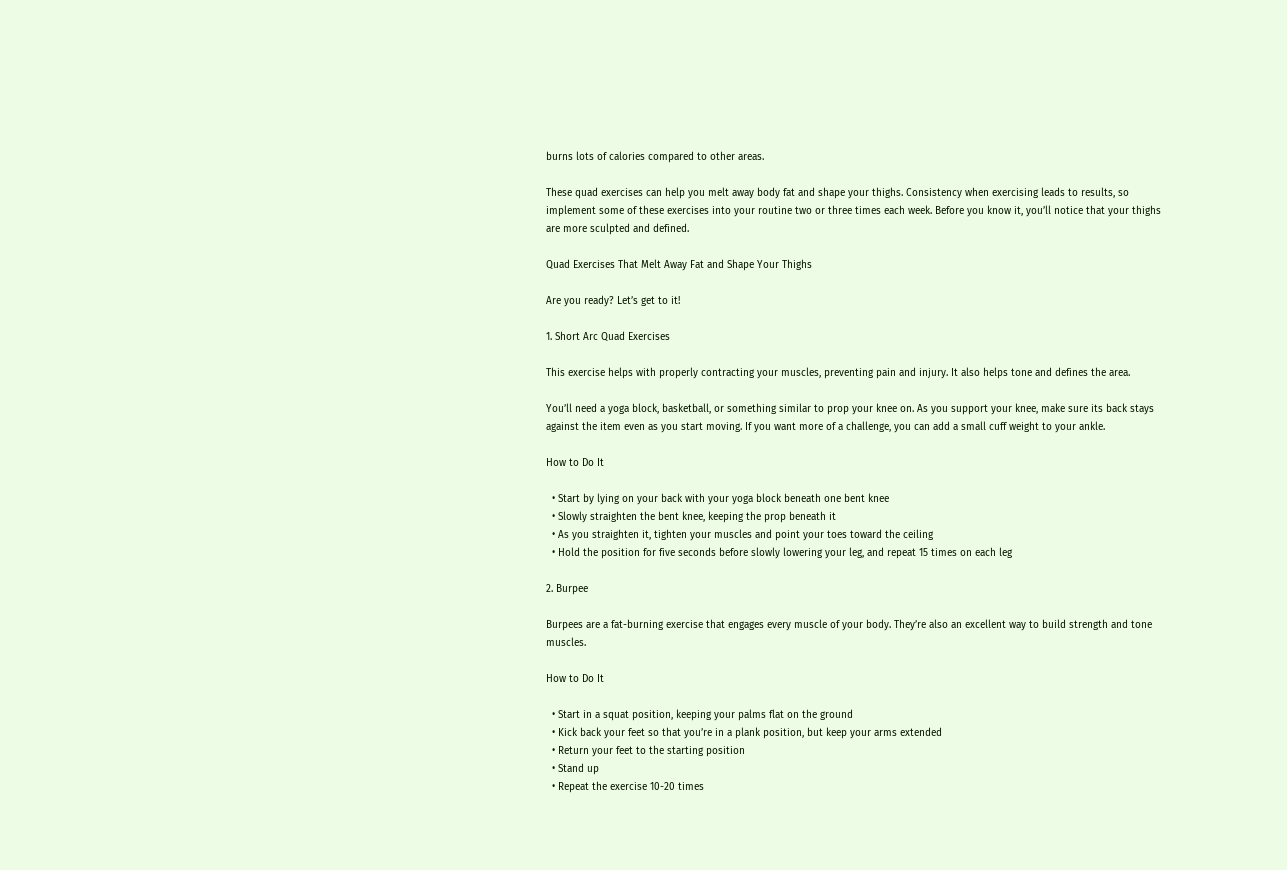burns lots of calories compared to other areas.

These quad exercises can help you melt away body fat and shape your thighs. Consistency when exercising leads to results, so implement some of these exercises into your routine two or three times each week. Before you know it, you’ll notice that your thighs are more sculpted and defined.

Quad Exercises That Melt Away Fat and Shape Your Thighs

Are you ready? Let’s get to it!

1. Short Arc Quad Exercises

This exercise helps with properly contracting your muscles, preventing pain and injury. It also helps tone and defines the area.

You’ll need a yoga block, basketball, or something similar to prop your knee on. As you support your knee, make sure its back stays against the item even as you start moving. If you want more of a challenge, you can add a small cuff weight to your ankle.

How to Do It

  • Start by lying on your back with your yoga block beneath one bent knee
  • Slowly straighten the bent knee, keeping the prop beneath it
  • As you straighten it, tighten your muscles and point your toes toward the ceiling
  • Hold the position for five seconds before slowly lowering your leg, and repeat 15 times on each leg

2. Burpee

Burpees are a fat-burning exercise that engages every muscle of your body. They’re also an excellent way to build strength and tone muscles.

How to Do It

  • Start in a squat position, keeping your palms flat on the ground
  • Kick back your feet so that you’re in a plank position, but keep your arms extended
  • Return your feet to the starting position
  • Stand up
  • Repeat the exercise 10-20 times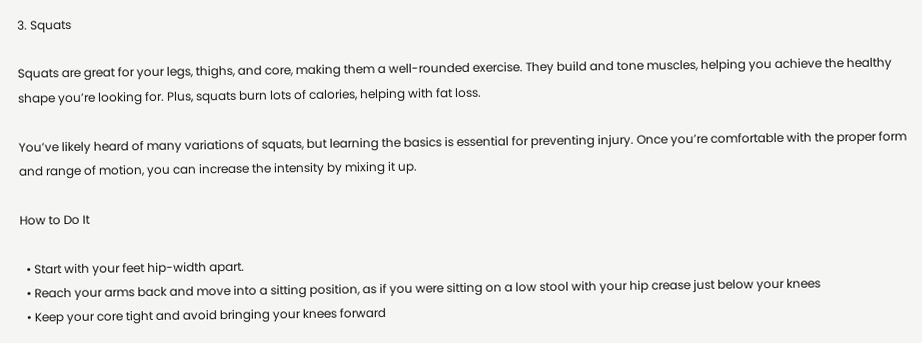3. Squats

Squats are great for your legs, thighs, and core, making them a well-rounded exercise. They build and tone muscles, helping you achieve the healthy shape you’re looking for. Plus, squats burn lots of calories, helping with fat loss.

You’ve likely heard of many variations of squats, but learning the basics is essential for preventing injury. Once you’re comfortable with the proper form and range of motion, you can increase the intensity by mixing it up.

How to Do It

  • Start with your feet hip-width apart.
  • Reach your arms back and move into a sitting position, as if you were sitting on a low stool with your hip crease just below your knees
  • Keep your core tight and avoid bringing your knees forward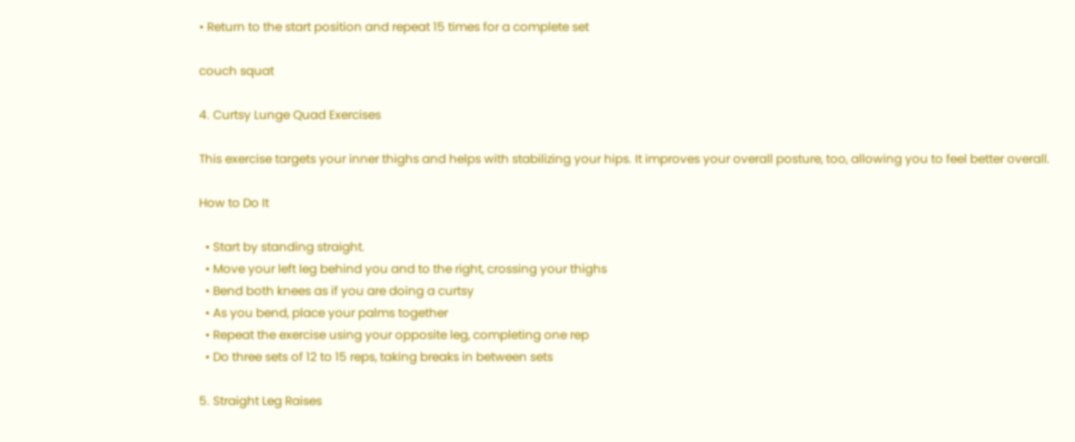• Return to the start position and repeat 15 times for a complete set

couch squat

4. Curtsy Lunge Quad Exercises

This exercise targets your inner thighs and helps with stabilizing your hips. It improves your overall posture, too, allowing you to feel better overall.

How to Do It

  • Start by standing straight.
  • Move your left leg behind you and to the right, crossing your thighs
  • Bend both knees as if you are doing a curtsy
  • As you bend, place your palms together
  • Repeat the exercise using your opposite leg, completing one rep
  • Do three sets of 12 to 15 reps, taking breaks in between sets

5. Straight Leg Raises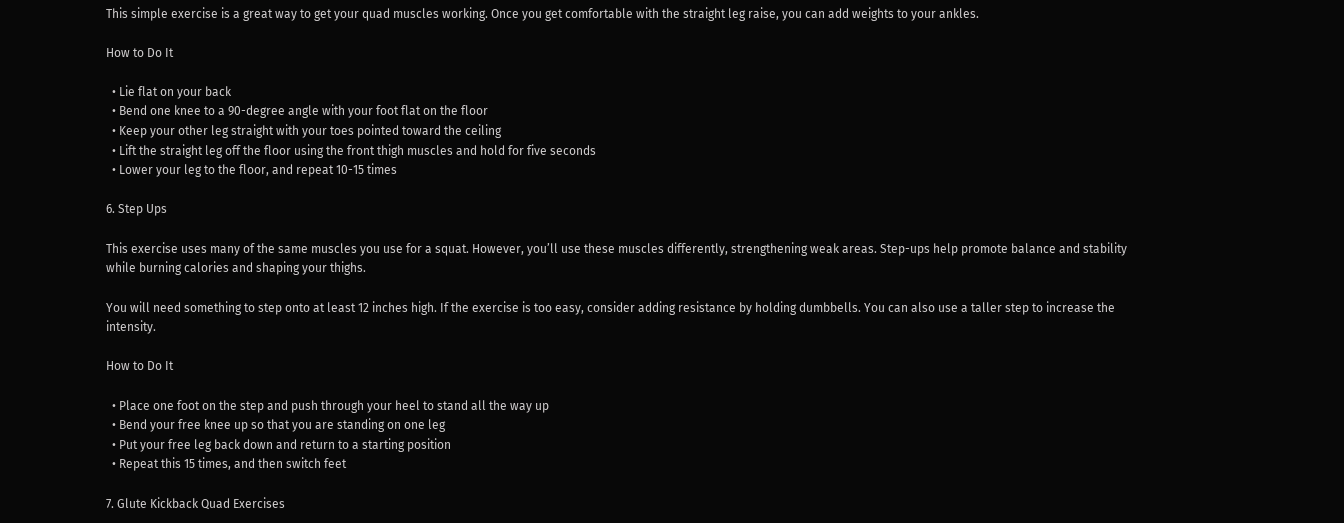This simple exercise is a great way to get your quad muscles working. Once you get comfortable with the straight leg raise, you can add weights to your ankles.

How to Do It

  • Lie flat on your back
  • Bend one knee to a 90-degree angle with your foot flat on the floor
  • Keep your other leg straight with your toes pointed toward the ceiling
  • Lift the straight leg off the floor using the front thigh muscles and hold for five seconds
  • Lower your leg to the floor, and repeat 10-15 times

6. Step Ups

This exercise uses many of the same muscles you use for a squat. However, you’ll use these muscles differently, strengthening weak areas. Step-ups help promote balance and stability while burning calories and shaping your thighs.

You will need something to step onto at least 12 inches high. If the exercise is too easy, consider adding resistance by holding dumbbells. You can also use a taller step to increase the intensity.

How to Do It

  • Place one foot on the step and push through your heel to stand all the way up
  • Bend your free knee up so that you are standing on one leg
  • Put your free leg back down and return to a starting position
  • Repeat this 15 times, and then switch feet

7. Glute Kickback Quad Exercises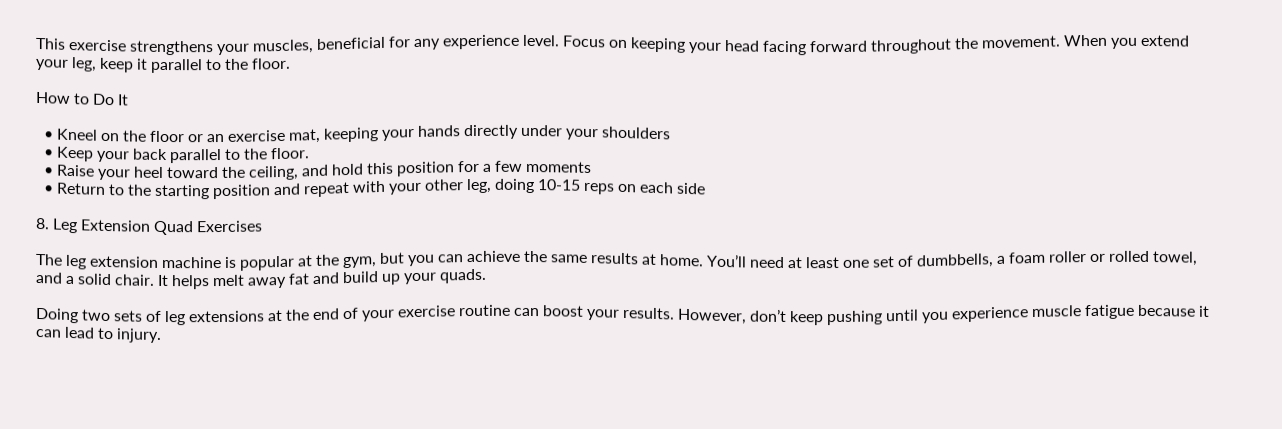This exercise strengthens your muscles, beneficial for any experience level. Focus on keeping your head facing forward throughout the movement. When you extend your leg, keep it parallel to the floor.

How to Do It

  • Kneel on the floor or an exercise mat, keeping your hands directly under your shoulders
  • Keep your back parallel to the floor.
  • Raise your heel toward the ceiling, and hold this position for a few moments
  • Return to the starting position and repeat with your other leg, doing 10-15 reps on each side

8. Leg Extension Quad Exercises

The leg extension machine is popular at the gym, but you can achieve the same results at home. You’ll need at least one set of dumbbells, a foam roller or rolled towel, and a solid chair. It helps melt away fat and build up your quads.

Doing two sets of leg extensions at the end of your exercise routine can boost your results. However, don’t keep pushing until you experience muscle fatigue because it can lead to injury.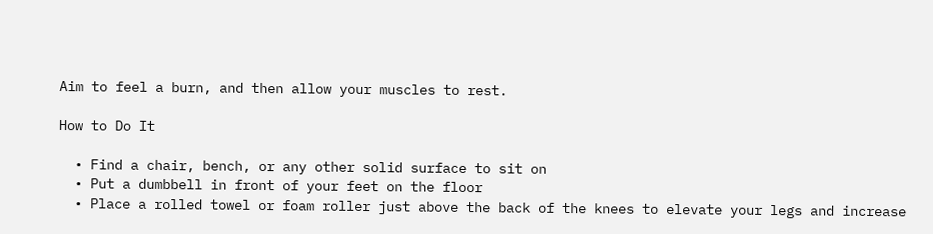Aim to feel a burn, and then allow your muscles to rest.

How to Do It

  • Find a chair, bench, or any other solid surface to sit on
  • Put a dumbbell in front of your feet on the floor
  • Place a rolled towel or foam roller just above the back of the knees to elevate your legs and increase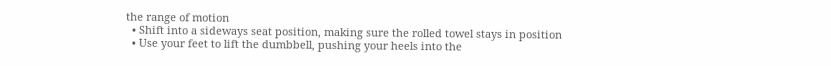the range of motion
  • Shift into a sideways seat position, making sure the rolled towel stays in position
  • Use your feet to lift the dumbbell, pushing your heels into the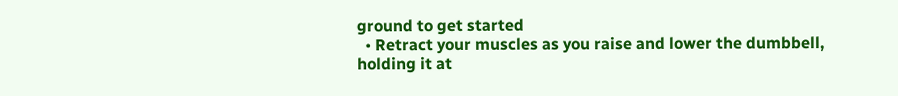ground to get started
  • Retract your muscles as you raise and lower the dumbbell, holding it at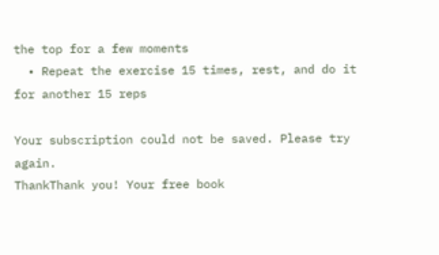the top for a few moments
  • Repeat the exercise 15 times, rest, and do it for another 15 reps

Your subscription could not be saved. Please try again.
ThankThank you! Your free book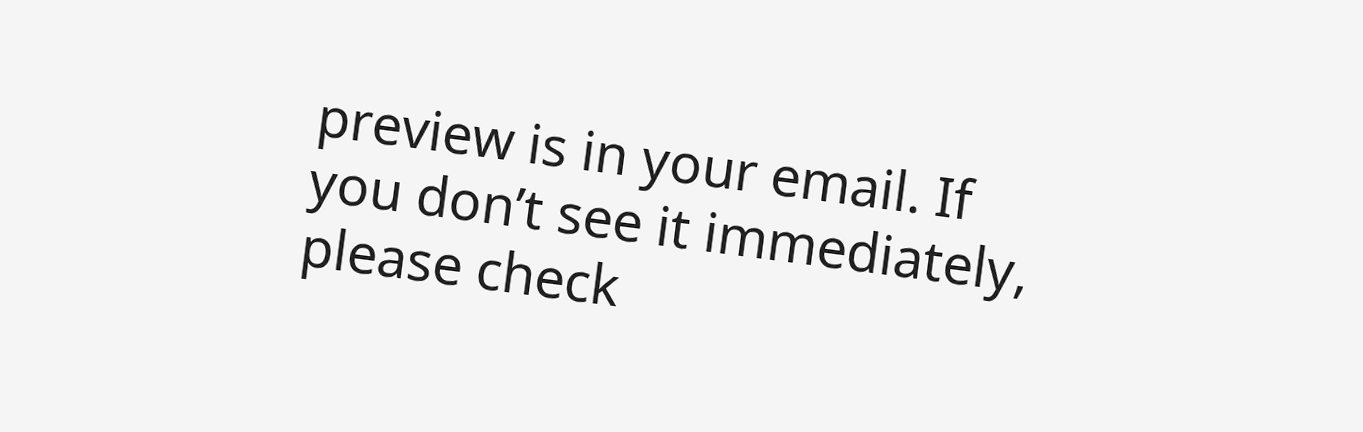preview is in your email. If you don’t see it immediately, please check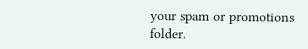your spam or promotions folder.